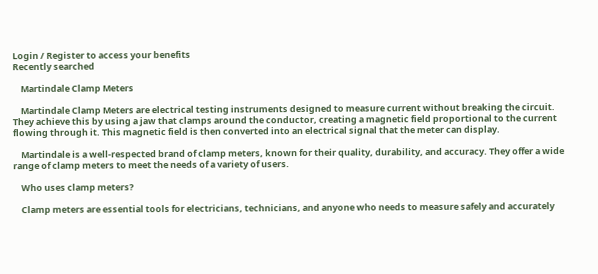Login / Register to access your benefits
Recently searched

    Martindale Clamp Meters

    Martindale Clamp Meters are electrical testing instruments designed to measure current without breaking the circuit. They achieve this by using a jaw that clamps around the conductor, creating a magnetic field proportional to the current flowing through it. This magnetic field is then converted into an electrical signal that the meter can display.

    Martindale is a well-respected brand of clamp meters, known for their quality, durability, and accuracy. They offer a wide range of clamp meters to meet the needs of a variety of users.

    Who uses clamp meters?

    Clamp meters are essential tools for electricians, technicians, and anyone who needs to measure safely and accurately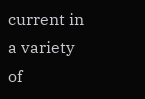current in a variety of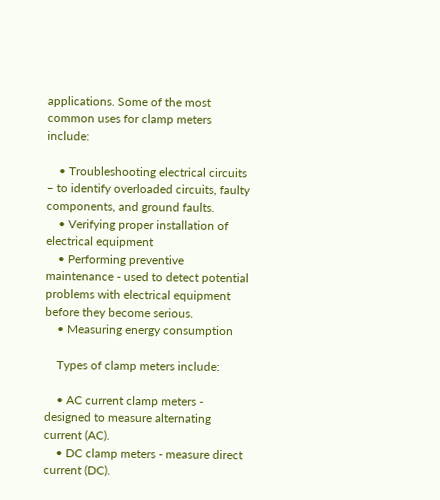applications. Some of the most common uses for clamp meters include:

    • Troubleshooting electrical circuits – to identify overloaded circuits, faulty components, and ground faults.
    • Verifying proper installation of electrical equipment
    • Performing preventive maintenance - used to detect potential problems with electrical equipment before they become serious.
    • Measuring energy consumption

    Types of clamp meters include:

    • AC current clamp meters - designed to measure alternating current (AC).
    • DC clamp meters - measure direct current (DC).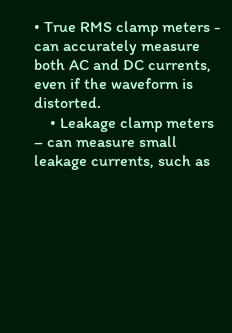• True RMS clamp meters - can accurately measure both AC and DC currents, even if the waveform is distorted.
    • Leakage clamp meters – can measure small leakage currents, such as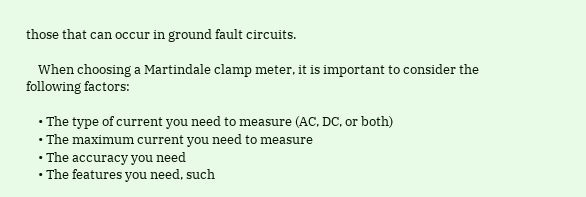those that can occur in ground fault circuits.

    When choosing a Martindale clamp meter, it is important to consider the following factors:

    • The type of current you need to measure (AC, DC, or both)
    • The maximum current you need to measure
    • The accuracy you need
    • The features you need, such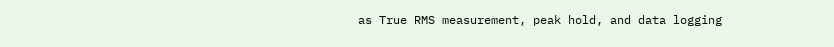as True RMS measurement, peak hold, and data logging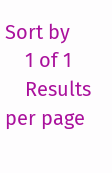Sort by
    1 of 1
    Results per page